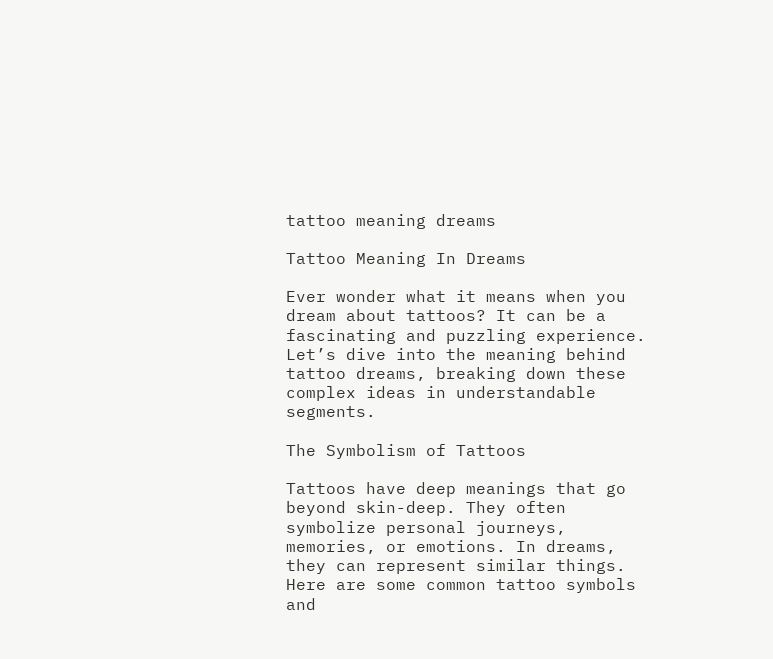tattoo meaning dreams

Tattoo Meaning In Dreams

Ever wonder what it means when you dream about tattoos? It can be a fascinating and puzzling experience. Let’s dive into the meaning behind tattoo dreams, breaking down these complex ideas in understandable segments.

The Symbolism of Tattoos

Tattoos have deep meanings that go beyond skin-deep. They often symbolize personal journeys, memories, or emotions. In dreams, they can represent similar things. Here are some common tattoo symbols and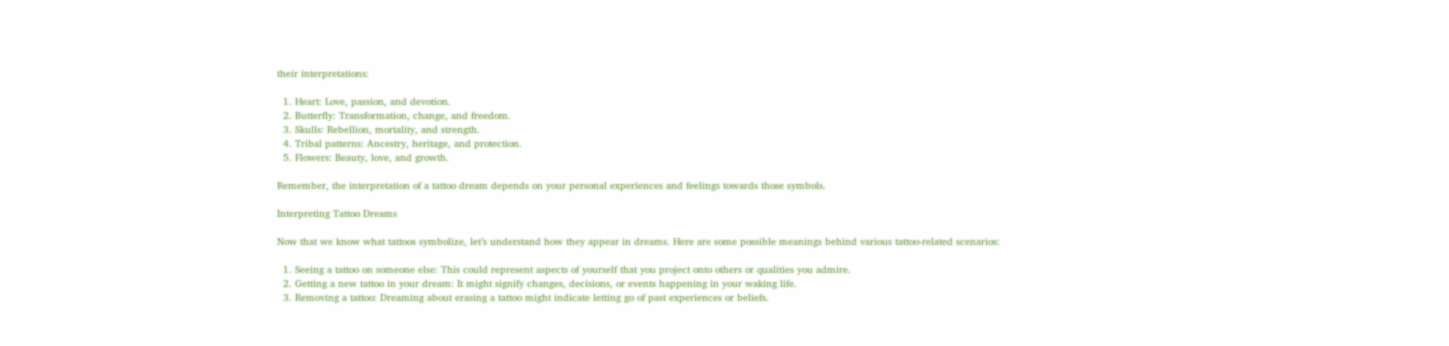their interpretations:

  1. Heart: Love, passion, and devotion.
  2. Butterfly: Transformation, change, and freedom.
  3. Skulls: Rebellion, mortality, and strength.
  4. Tribal patterns: Ancestry, heritage, and protection.
  5. Flowers: Beauty, love, and growth.

Remember, the interpretation of a tattoo dream depends on your personal experiences and feelings towards those symbols.

Interpreting Tattoo Dreams

Now that we know what tattoos symbolize, let’s understand how they appear in dreams. Here are some possible meanings behind various tattoo-related scenarios:

  1. Seeing a tattoo on someone else: This could represent aspects of yourself that you project onto others or qualities you admire.
  2. Getting a new tattoo in your dream: It might signify changes, decisions, or events happening in your waking life.
  3. Removing a tattoo: Dreaming about erasing a tattoo might indicate letting go of past experiences or beliefs.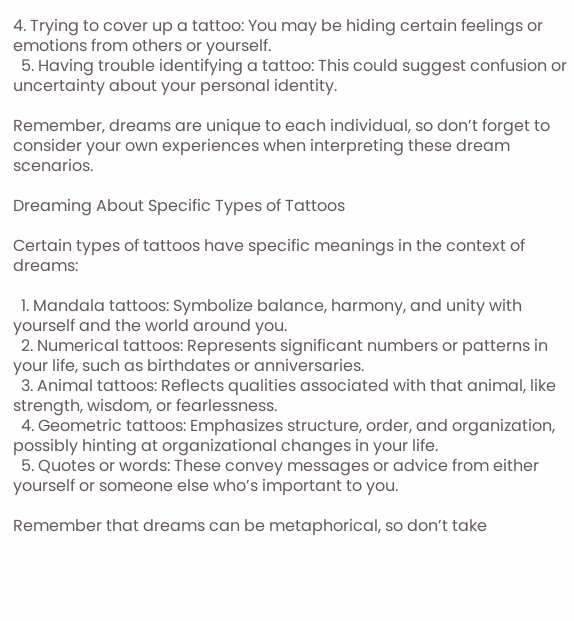4. Trying to cover up a tattoo: You may be hiding certain feelings or emotions from others or yourself.
  5. Having trouble identifying a tattoo: This could suggest confusion or uncertainty about your personal identity.

Remember, dreams are unique to each individual, so don’t forget to consider your own experiences when interpreting these dream scenarios.

Dreaming About Specific Types of Tattoos

Certain types of tattoos have specific meanings in the context of dreams:

  1. Mandala tattoos: Symbolize balance, harmony, and unity with yourself and the world around you.
  2. Numerical tattoos: Represents significant numbers or patterns in your life, such as birthdates or anniversaries.
  3. Animal tattoos: Reflects qualities associated with that animal, like strength, wisdom, or fearlessness.
  4. Geometric tattoos: Emphasizes structure, order, and organization, possibly hinting at organizational changes in your life.
  5. Quotes or words: These convey messages or advice from either yourself or someone else who’s important to you.

Remember that dreams can be metaphorical, so don’t take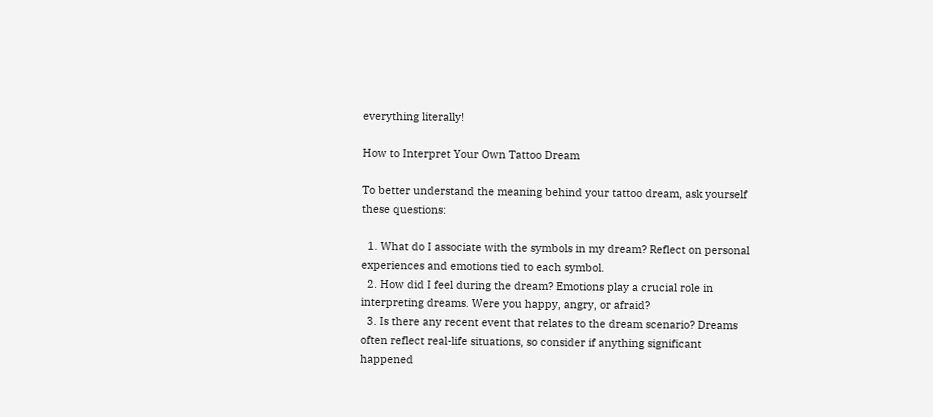everything literally!

How to Interpret Your Own Tattoo Dream

To better understand the meaning behind your tattoo dream, ask yourself these questions:

  1. What do I associate with the symbols in my dream? Reflect on personal experiences and emotions tied to each symbol.
  2. How did I feel during the dream? Emotions play a crucial role in interpreting dreams. Were you happy, angry, or afraid?
  3. Is there any recent event that relates to the dream scenario? Dreams often reflect real-life situations, so consider if anything significant happened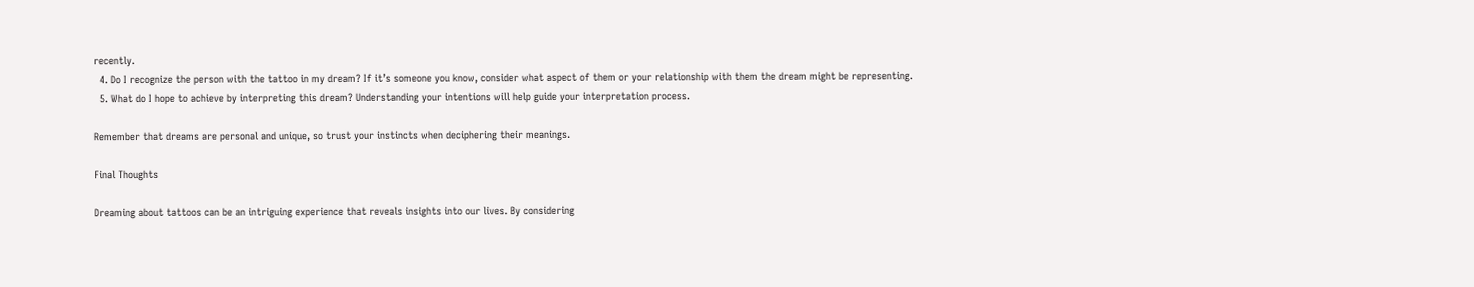recently.
  4. Do I recognize the person with the tattoo in my dream? If it’s someone you know, consider what aspect of them or your relationship with them the dream might be representing.
  5. What do I hope to achieve by interpreting this dream? Understanding your intentions will help guide your interpretation process.

Remember that dreams are personal and unique, so trust your instincts when deciphering their meanings.

Final Thoughts

Dreaming about tattoos can be an intriguing experience that reveals insights into our lives. By considering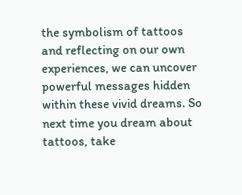the symbolism of tattoos and reflecting on our own experiences, we can uncover powerful messages hidden within these vivid dreams. So next time you dream about tattoos, take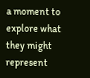a moment to explore what they might represent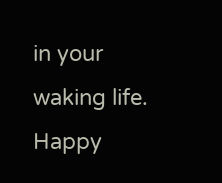in your waking life. Happy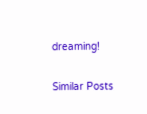dreaming!

Similar Posts